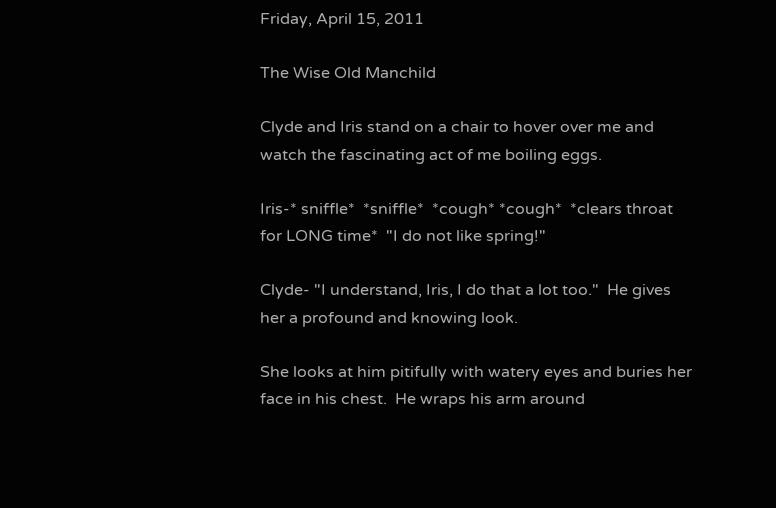Friday, April 15, 2011

The Wise Old Manchild

Clyde and Iris stand on a chair to hover over me and watch the fascinating act of me boiling eggs.

Iris-* sniffle*  *sniffle*  *cough* *cough*  *clears throat for LONG time*  "I do not like spring!"

Clyde- "I understand, Iris, I do that a lot too."  He gives her a profound and knowing look.

She looks at him pitifully with watery eyes and buries her face in his chest.  He wraps his arm around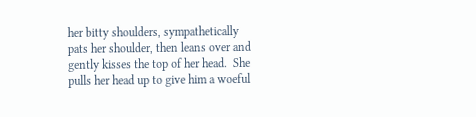her bitty shoulders, sympathetically pats her shoulder, then leans over and gently kisses the top of her head.  She pulls her head up to give him a woeful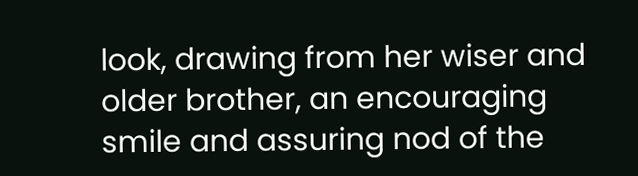look, drawing from her wiser and older brother, an encouraging smile and assuring nod of the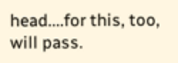head....for this, too, will pass.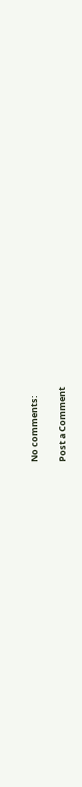No comments:

Post a Comment